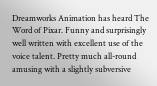Dreamworks Animation has heard The Word of Pixar. Funny and surprisingly well written with excellent use of the voice talent. Pretty much all-round amusing with a slightly subversive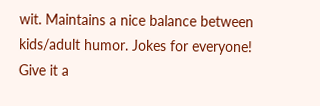wit. Maintains a nice balance between kids/adult humor. Jokes for everyone! Give it a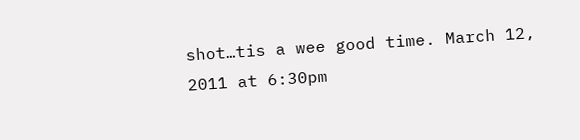shot…tis a wee good time. March 12, 2011 at 6:30pm